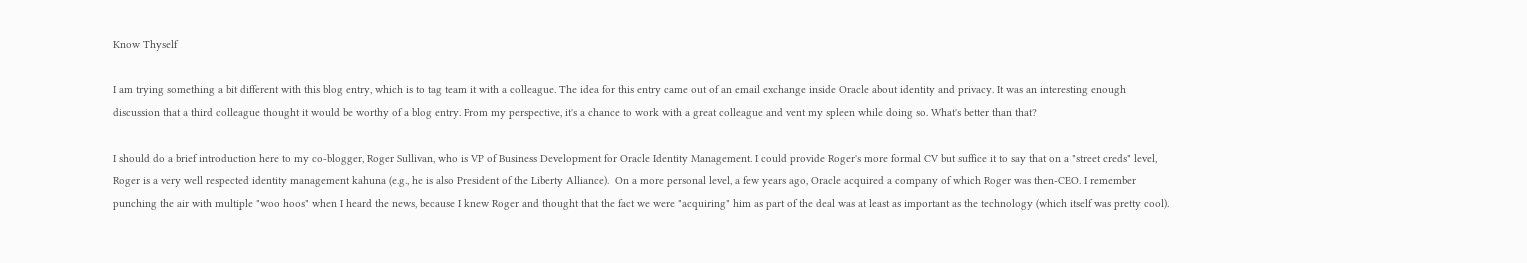Know Thyself

I am trying something a bit different with this blog entry, which is to tag team it with a colleague. The idea for this entry came out of an email exchange inside Oracle about identity and privacy. It was an interesting enough discussion that a third colleague thought it would be worthy of a blog entry. From my perspective, it's a chance to work with a great colleague and vent my spleen while doing so. What's better than that?

I should do a brief introduction here to my co-blogger, Roger Sullivan, who is VP of Business Development for Oracle Identity Management. I could provide Roger's more formal CV but suffice it to say that on a "street creds" level, Roger is a very well respected identity management kahuna (e.g., he is also President of the Liberty Alliance).  On a more personal level, a few years ago, Oracle acquired a company of which Roger was then-CEO. I remember punching the air with multiple "woo hoos" when I heard the news, because I knew Roger and thought that the fact we were "acquiring" him as part of the deal was at least as important as the technology (which itself was pretty cool).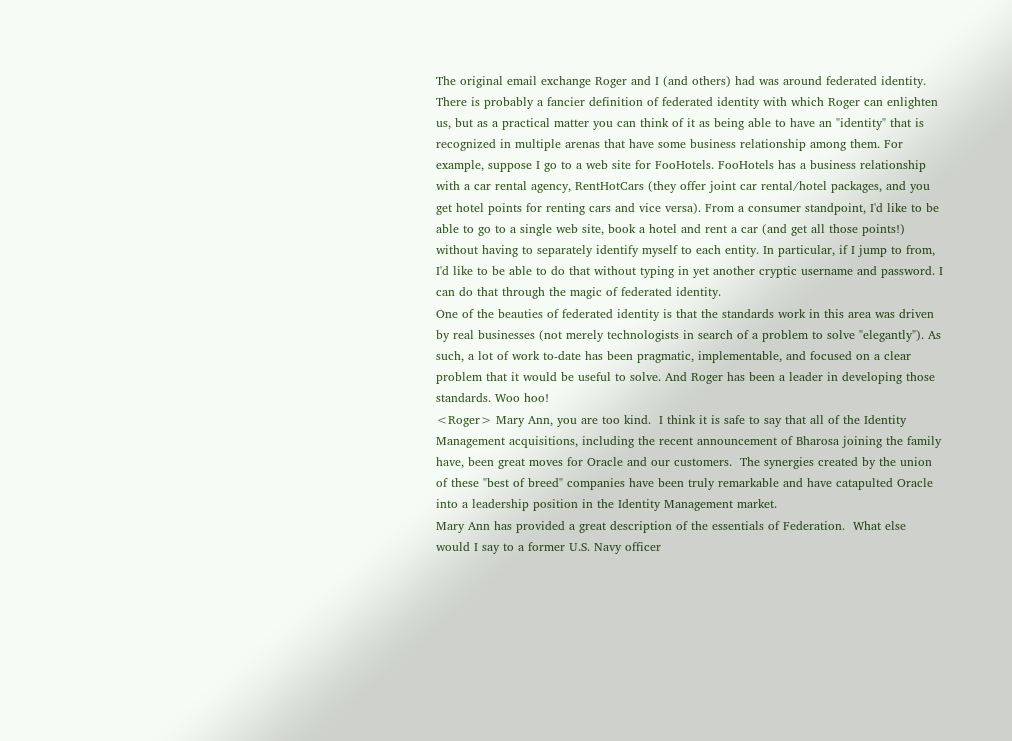The original email exchange Roger and I (and others) had was around federated identity. There is probably a fancier definition of federated identity with which Roger can enlighten us, but as a practical matter you can think of it as being able to have an "identity" that is recognized in multiple arenas that have some business relationship among them. For example, suppose I go to a web site for FooHotels. FooHotels has a business relationship with a car rental agency, RentHotCars (they offer joint car rental/hotel packages, and you get hotel points for renting cars and vice versa). From a consumer standpoint, I'd like to be able to go to a single web site, book a hotel and rent a car (and get all those points!) without having to separately identify myself to each entity. In particular, if I jump to from, I'd like to be able to do that without typing in yet another cryptic username and password. I can do that through the magic of federated identity.
One of the beauties of federated identity is that the standards work in this area was driven by real businesses (not merely technologists in search of a problem to solve "elegantly"). As such, a lot of work to-date has been pragmatic, implementable, and focused on a clear problem that it would be useful to solve. And Roger has been a leader in developing those standards. Woo hoo!
<Roger> Mary Ann, you are too kind.  I think it is safe to say that all of the Identity Management acquisitions, including the recent announcement of Bharosa joining the family have, been great moves for Oracle and our customers.  The synergies created by the union of these "best of breed" companies have been truly remarkable and have catapulted Oracle into a leadership position in the Identity Management market.
Mary Ann has provided a great description of the essentials of Federation.  What else would I say to a former U.S. Navy officer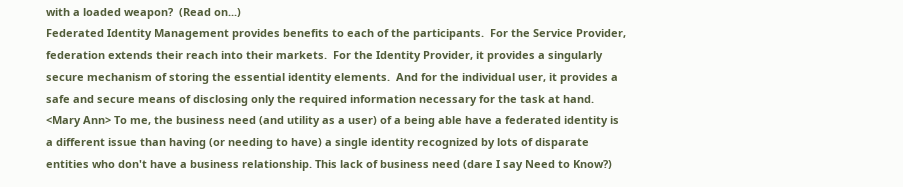with a loaded weapon?  (Read on...)
Federated Identity Management provides benefits to each of the participants.  For the Service Provider, federation extends their reach into their markets.  For the Identity Provider, it provides a singularly secure mechanism of storing the essential identity elements.  And for the individual user, it provides a safe and secure means of disclosing only the required information necessary for the task at hand.
<Mary Ann> To me, the business need (and utility as a user) of a being able have a federated identity is a different issue than having (or needing to have) a single identity recognized by lots of disparate entities who don't have a business relationship. This lack of business need (dare I say Need to Know?)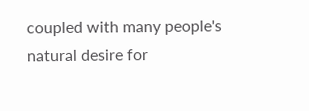coupled with many people's natural desire for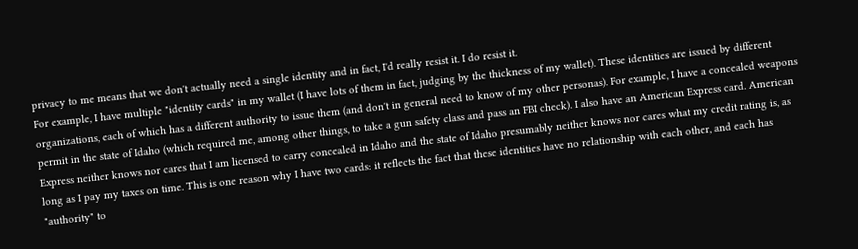privacy to me means that we don't actually need a single identity and in fact, I'd really resist it. I do resist it.
For example, I have multiple "identity cards" in my wallet (I have lots of them in fact, judging by the thickness of my wallet). These identities are issued by different organizations, each of which has a different authority to issue them (and don't in general need to know of my other personas). For example, I have a concealed weapons permit in the state of Idaho (which required me, among other things, to take a gun safety class and pass an FBI check). I also have an American Express card. American Express neither knows nor cares that I am licensed to carry concealed in Idaho and the state of Idaho presumably neither knows nor cares what my credit rating is, as long as I pay my taxes on time. This is one reason why I have two cards: it reflects the fact that these identities have no relationship with each other, and each has "authority" to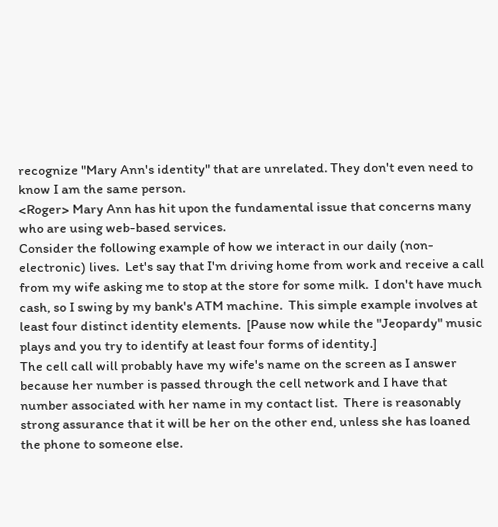recognize "Mary Ann's identity" that are unrelated. They don't even need to know I am the same person.
<Roger> Mary Ann has hit upon the fundamental issue that concerns many who are using web-based services.
Consider the following example of how we interact in our daily (non-electronic) lives.  Let's say that I'm driving home from work and receive a call from my wife asking me to stop at the store for some milk.  I don't have much cash, so I swing by my bank's ATM machine.  This simple example involves at least four distinct identity elements.  [Pause now while the "Jeopardy" music plays and you try to identify at least four forms of identity.]
The cell call will probably have my wife's name on the screen as I answer because her number is passed through the cell network and I have that number associated with her name in my contact list.  There is reasonably strong assurance that it will be her on the other end, unless she has loaned the phone to someone else.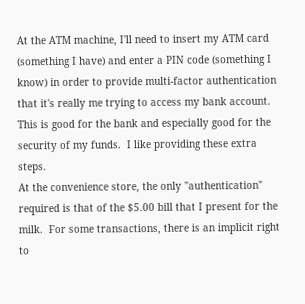At the ATM machine, I'll need to insert my ATM card (something I have) and enter a PIN code (something I know) in order to provide multi-factor authentication that it's really me trying to access my bank account.  This is good for the bank and especially good for the security of my funds.  I like providing these extra steps.
At the convenience store, the only "authentication" required is that of the $5.00 bill that I present for the milk.  For some transactions, there is an implicit right to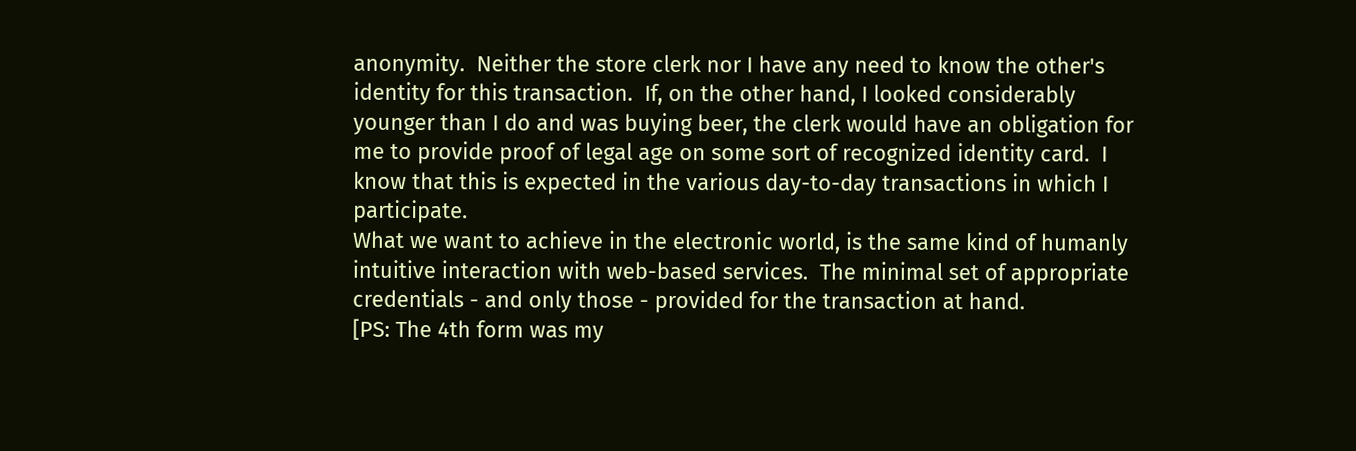anonymity.  Neither the store clerk nor I have any need to know the other's identity for this transaction.  If, on the other hand, I looked considerably younger than I do and was buying beer, the clerk would have an obligation for me to provide proof of legal age on some sort of recognized identity card.  I know that this is expected in the various day-to-day transactions in which I participate.
What we want to achieve in the electronic world, is the same kind of humanly intuitive interaction with web-based services.  The minimal set of appropriate credentials - and only those - provided for the transaction at hand.
[PS: The 4th form was my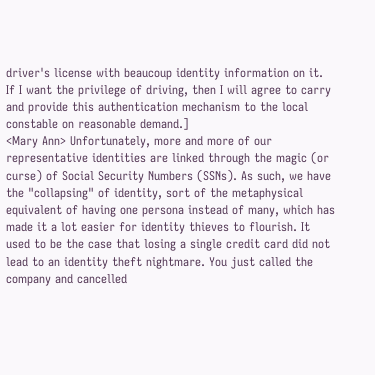driver's license with beaucoup identity information on it.  If I want the privilege of driving, then I will agree to carry and provide this authentication mechanism to the local constable on reasonable demand.]
<Mary Ann> Unfortunately, more and more of our representative identities are linked through the magic (or curse) of Social Security Numbers (SSNs). As such, we have the "collapsing" of identity, sort of the metaphysical equivalent of having one persona instead of many, which has made it a lot easier for identity thieves to flourish. It used to be the case that losing a single credit card did not lead to an identity theft nightmare. You just called the company and cancelled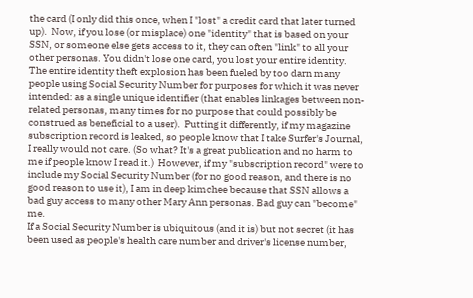the card (I only did this once, when I "lost" a credit card that later turned up).  Now, if you lose (or misplace) one "identity" that is based on your SSN, or someone else gets access to it, they can often "link" to all your other personas. You didn't lose one card, you lost your entire identity.
The entire identity theft explosion has been fueled by too darn many people using Social Security Number for purposes for which it was never intended: as a single unique identifier (that enables linkages between non-related personas, many times for no purpose that could possibly be construed as beneficial to a user).  Putting it differently, if my magazine subscription record is leaked, so people know that I take Surfer's Journal, I really would not care. (So what? It's a great publication and no harm to me if people know I read it.)  However, if my "subscription record" were to include my Social Security Number (for no good reason, and there is no good reason to use it), I am in deep kimchee because that SSN allows a bad guy access to many other Mary Ann personas. Bad guy can "become" me.
If a Social Security Number is ubiquitous (and it is) but not secret (it has been used as people's health care number and driver's license number,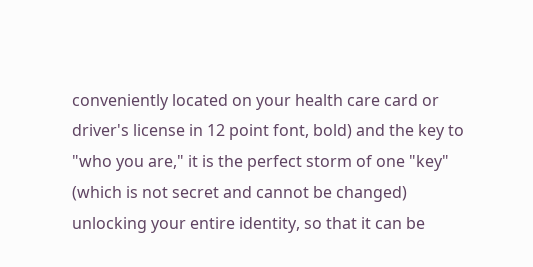conveniently located on your health care card or driver's license in 12 point font, bold) and the key to "who you are," it is the perfect storm of one "key" (which is not secret and cannot be changed) unlocking your entire identity, so that it can be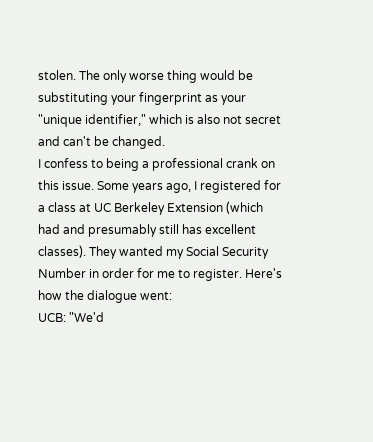stolen. The only worse thing would be substituting your fingerprint as your "unique identifier," which is also not secret and can't be changed.
I confess to being a professional crank on this issue. Some years ago, I registered for a class at UC Berkeley Extension (which had and presumably still has excellent classes). They wanted my Social Security Number in order for me to register. Here's how the dialogue went:
UCB: "We'd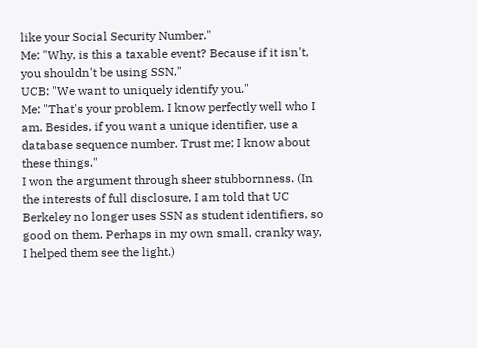like your Social Security Number."
Me: "Why, is this a taxable event? Because if it isn't, you shouldn't be using SSN."
UCB: "We want to uniquely identify you."
Me: "That's your problem. I know perfectly well who I am. Besides, if you want a unique identifier, use a database sequence number. Trust me; I know about these things."
I won the argument through sheer stubbornness. (In the interests of full disclosure, I am told that UC Berkeley no longer uses SSN as student identifiers, so good on them. Perhaps in my own small, cranky way, I helped them see the light.)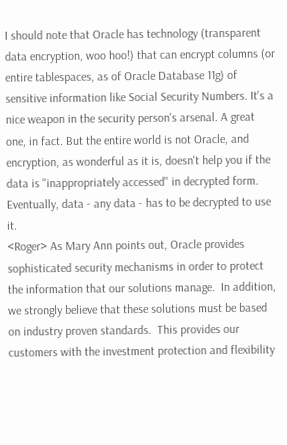I should note that Oracle has technology (transparent data encryption, woo hoo!) that can encrypt columns (or entire tablespaces, as of Oracle Database 11g) of sensitive information like Social Security Numbers. It's a nice weapon in the security person's arsenal. A great one, in fact. But the entire world is not Oracle, and encryption, as wonderful as it is, doesn't help you if the data is "inappropriately accessed" in decrypted form.  Eventually, data - any data - has to be decrypted to use it.
<Roger> As Mary Ann points out, Oracle provides sophisticated security mechanisms in order to protect the information that our solutions manage.  In addition, we strongly believe that these solutions must be based on industry proven standards.  This provides our customers with the investment protection and flexibility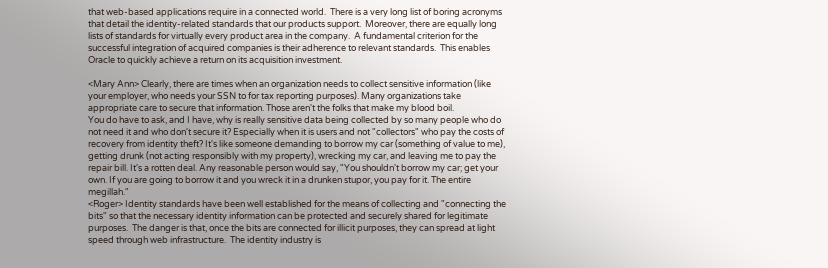that web-based applications require in a connected world.  There is a very long list of boring acronyms that detail the identity-related standards that our products support.  Moreover, there are equally long lists of standards for virtually every product area in the company.  A fundamental criterion for the successful integration of acquired companies is their adherence to relevant standards.  This enables Oracle to quickly achieve a return on its acquisition investment.

<Mary Ann> Clearly, there are times when an organization needs to collect sensitive information (like your employer, who needs your SSN to for tax reporting purposes). Many organizations take appropriate care to secure that information. Those aren't the folks that make my blood boil.
You do have to ask, and I have, why is really sensitive data being collected by so many people who do not need it and who don't secure it? Especially when it is users and not "collectors" who pay the costs of recovery from identity theft? It's like someone demanding to borrow my car (something of value to me), getting drunk (not acting responsibly with my property), wrecking my car, and leaving me to pay the repair bill. It's a rotten deal. Any reasonable person would say, "You shouldn't borrow my car; get your own. If you are going to borrow it and you wreck it in a drunken stupor, you pay for it. The entire megillah."
<Roger> Identity standards have been well established for the means of collecting and "connecting the bits" so that the necessary identity information can be protected and securely shared for legitimate purposes.  The danger is that, once the bits are connected for illicit purposes, they can spread at light speed through web infrastructure.  The identity industry is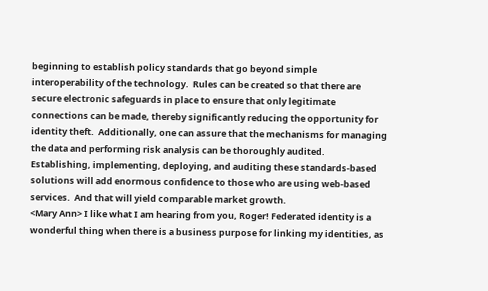beginning to establish policy standards that go beyond simple interoperability of the technology.  Rules can be created so that there are secure electronic safeguards in place to ensure that only legitimate connections can be made, thereby significantly reducing the opportunity for identity theft.  Additionally, one can assure that the mechanisms for managing the data and performing risk analysis can be thoroughly audited.  Establishing, implementing, deploying, and auditing these standards-based solutions will add enormous confidence to those who are using web-based services.  And that will yield comparable market growth.
<Mary Ann> I like what I am hearing from you, Roger! Federated identity is a wonderful thing when there is a business purpose for linking my identities, as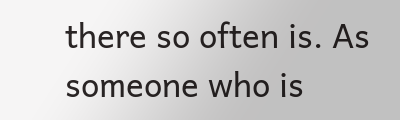there so often is. As someone who is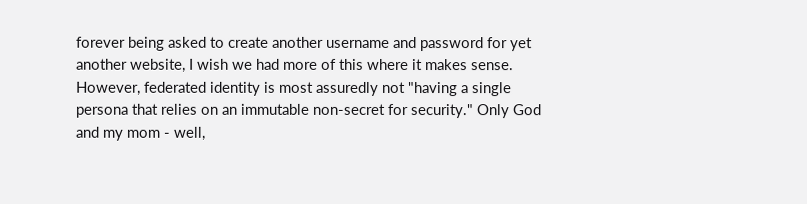forever being asked to create another username and password for yet another website, I wish we had more of this where it makes sense. However, federated identity is most assuredly not "having a single persona that relies on an immutable non-secret for security." Only God and my mom - well,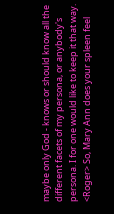maybe only God - knows or should know all the different facets of my persona, or anybody's persona. I for one would like to keep it that way.
<Roger> So, Mary Ann does your spleen feel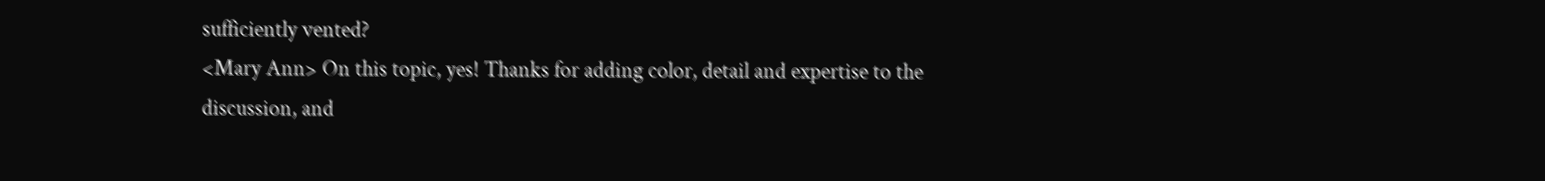sufficiently vented?
<Mary Ann> On this topic, yes! Thanks for adding color, detail and expertise to the discussion, and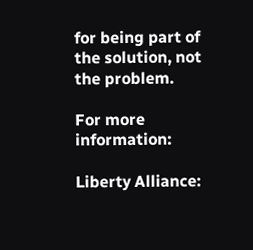for being part of the solution, not the problem.

For more information:

Liberty Alliance: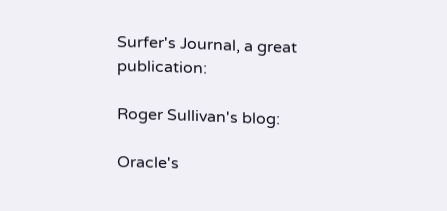Surfer's Journal, a great publication:

Roger Sullivan's blog:

Oracle's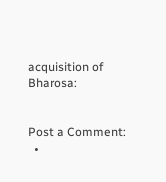acquisition of Bharosa:


Post a Comment:
  •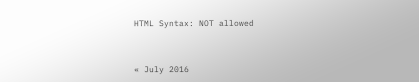HTML Syntax: NOT allowed



« July 2016